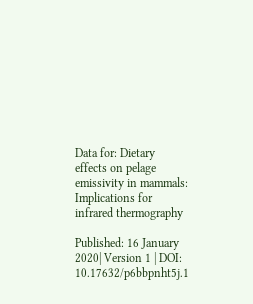Data for: Dietary effects on pelage emissivity in mammals: Implications for infrared thermography

Published: 16 January 2020| Version 1 | DOI: 10.17632/p6bbpnht5j.1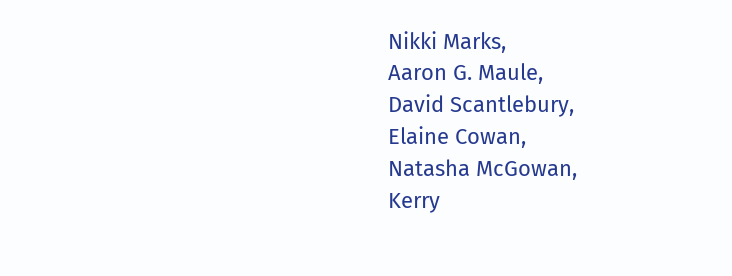Nikki Marks,
Aaron G. Maule,
David Scantlebury,
Elaine Cowan,
Natasha McGowan,
Kerry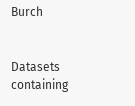Burch


Datasets containing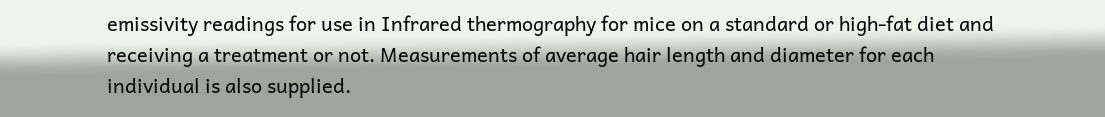emissivity readings for use in Infrared thermography for mice on a standard or high-fat diet and receiving a treatment or not. Measurements of average hair length and diameter for each individual is also supplied.